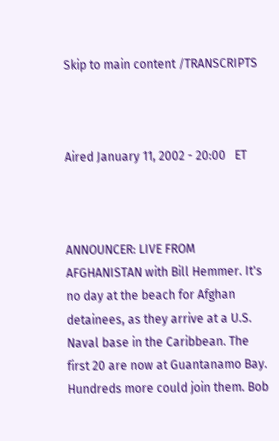Skip to main content /TRANSCRIPTS



Aired January 11, 2002 - 20:00   ET



ANNOUNCER: LIVE FROM AFGHANISTAN with Bill Hemmer. It's no day at the beach for Afghan detainees, as they arrive at a U.S. Naval base in the Caribbean. The first 20 are now at Guantanamo Bay. Hundreds more could join them. Bob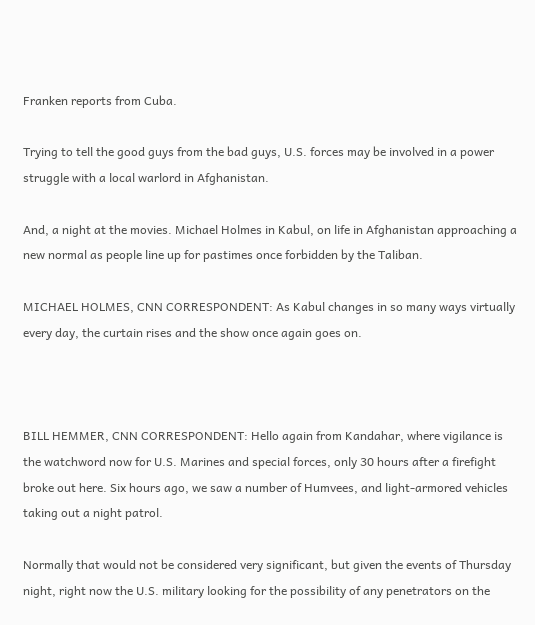Franken reports from Cuba.

Trying to tell the good guys from the bad guys, U.S. forces may be involved in a power struggle with a local warlord in Afghanistan.

And, a night at the movies. Michael Holmes in Kabul, on life in Afghanistan approaching a new normal as people line up for pastimes once forbidden by the Taliban.

MICHAEL HOLMES, CNN CORRESPONDENT: As Kabul changes in so many ways virtually every day, the curtain rises and the show once again goes on.



BILL HEMMER, CNN CORRESPONDENT: Hello again from Kandahar, where vigilance is the watchword now for U.S. Marines and special forces, only 30 hours after a firefight broke out here. Six hours ago, we saw a number of Humvees, and light-armored vehicles taking out a night patrol.

Normally that would not be considered very significant, but given the events of Thursday night, right now the U.S. military looking for the possibility of any penetrators on the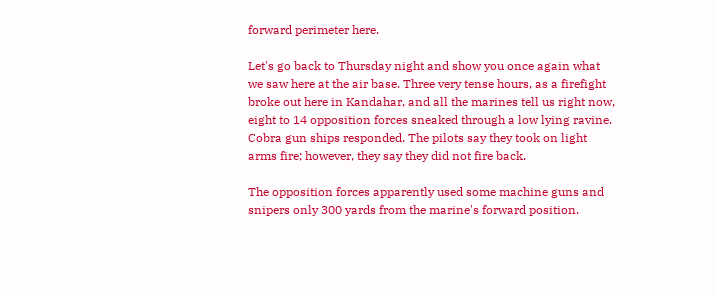forward perimeter here.

Let's go back to Thursday night and show you once again what we saw here at the air base. Three very tense hours, as a firefight broke out here in Kandahar, and all the marines tell us right now, eight to 14 opposition forces sneaked through a low lying ravine. Cobra gun ships responded. The pilots say they took on light arms fire; however, they say they did not fire back.

The opposition forces apparently used some machine guns and snipers only 300 yards from the marine's forward position.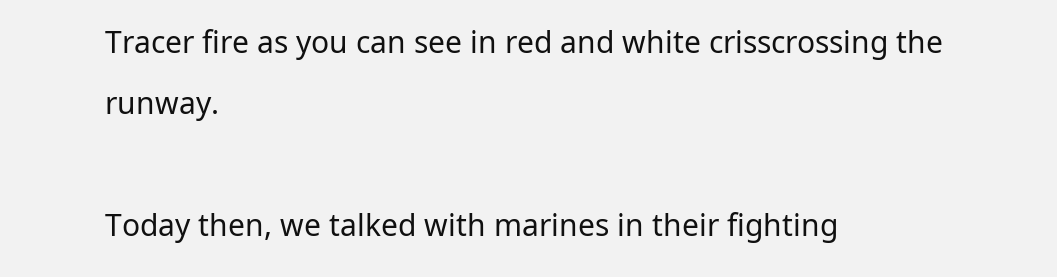Tracer fire as you can see in red and white crisscrossing the runway.

Today then, we talked with marines in their fighting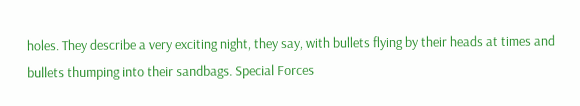holes. They describe a very exciting night, they say, with bullets flying by their heads at times and bullets thumping into their sandbags. Special Forces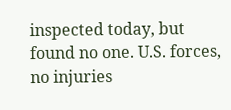inspected today, but found no one. U.S. forces, no injuries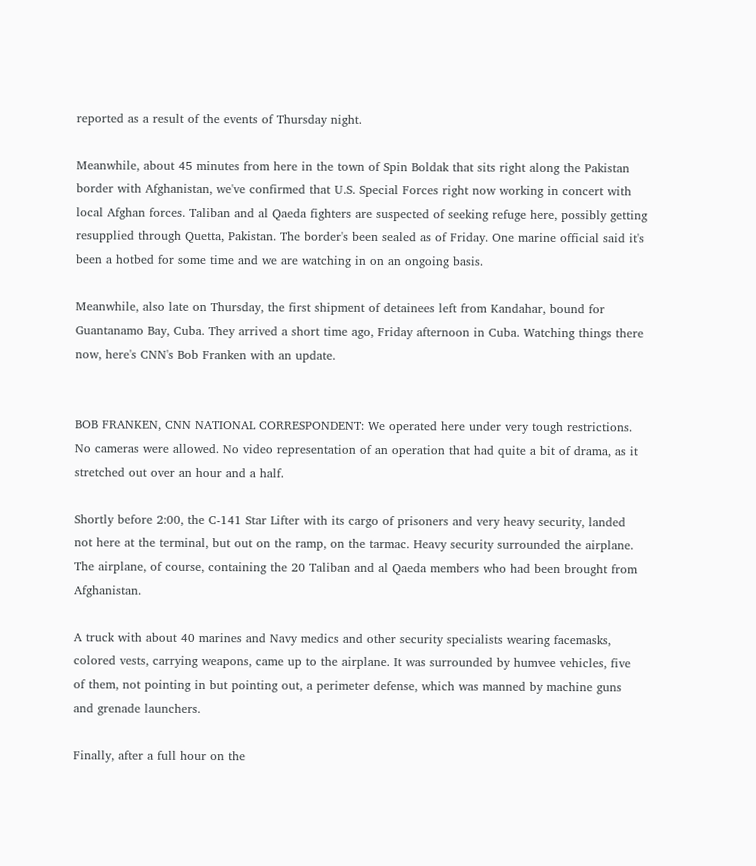reported as a result of the events of Thursday night.

Meanwhile, about 45 minutes from here in the town of Spin Boldak that sits right along the Pakistan border with Afghanistan, we've confirmed that U.S. Special Forces right now working in concert with local Afghan forces. Taliban and al Qaeda fighters are suspected of seeking refuge here, possibly getting resupplied through Quetta, Pakistan. The border's been sealed as of Friday. One marine official said it's been a hotbed for some time and we are watching in on an ongoing basis.

Meanwhile, also late on Thursday, the first shipment of detainees left from Kandahar, bound for Guantanamo Bay, Cuba. They arrived a short time ago, Friday afternoon in Cuba. Watching things there now, here's CNN's Bob Franken with an update.


BOB FRANKEN, CNN NATIONAL CORRESPONDENT: We operated here under very tough restrictions. No cameras were allowed. No video representation of an operation that had quite a bit of drama, as it stretched out over an hour and a half.

Shortly before 2:00, the C-141 Star Lifter with its cargo of prisoners and very heavy security, landed not here at the terminal, but out on the ramp, on the tarmac. Heavy security surrounded the airplane. The airplane, of course, containing the 20 Taliban and al Qaeda members who had been brought from Afghanistan.

A truck with about 40 marines and Navy medics and other security specialists wearing facemasks, colored vests, carrying weapons, came up to the airplane. It was surrounded by humvee vehicles, five of them, not pointing in but pointing out, a perimeter defense, which was manned by machine guns and grenade launchers.

Finally, after a full hour on the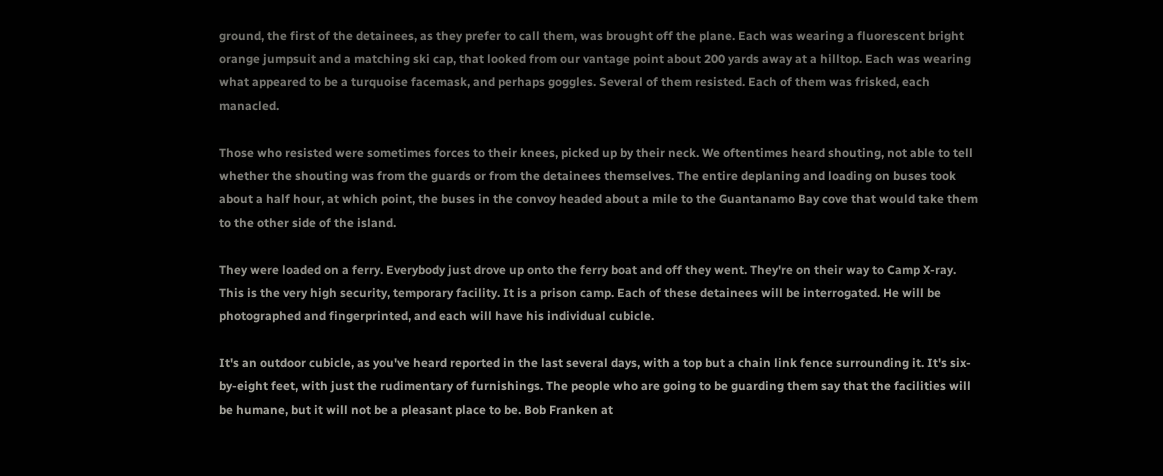ground, the first of the detainees, as they prefer to call them, was brought off the plane. Each was wearing a fluorescent bright orange jumpsuit and a matching ski cap, that looked from our vantage point about 200 yards away at a hilltop. Each was wearing what appeared to be a turquoise facemask, and perhaps goggles. Several of them resisted. Each of them was frisked, each manacled.

Those who resisted were sometimes forces to their knees, picked up by their neck. We oftentimes heard shouting, not able to tell whether the shouting was from the guards or from the detainees themselves. The entire deplaning and loading on buses took about a half hour, at which point, the buses in the convoy headed about a mile to the Guantanamo Bay cove that would take them to the other side of the island.

They were loaded on a ferry. Everybody just drove up onto the ferry boat and off they went. They're on their way to Camp X-ray. This is the very high security, temporary facility. It is a prison camp. Each of these detainees will be interrogated. He will be photographed and fingerprinted, and each will have his individual cubicle.

It's an outdoor cubicle, as you've heard reported in the last several days, with a top but a chain link fence surrounding it. It's six-by-eight feet, with just the rudimentary of furnishings. The people who are going to be guarding them say that the facilities will be humane, but it will not be a pleasant place to be. Bob Franken at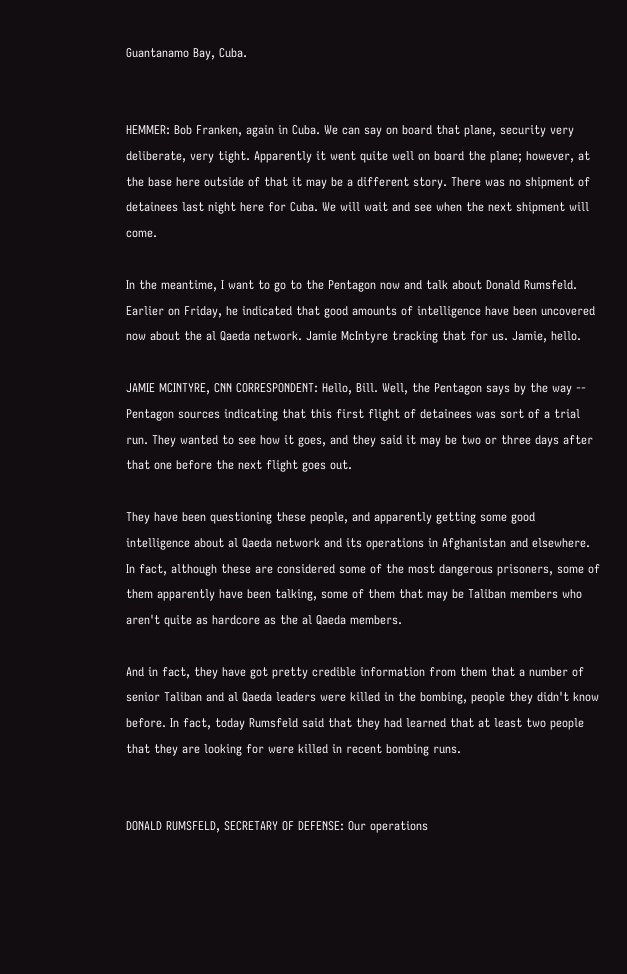Guantanamo Bay, Cuba.


HEMMER: Bob Franken, again in Cuba. We can say on board that plane, security very deliberate, very tight. Apparently it went quite well on board the plane; however, at the base here outside of that it may be a different story. There was no shipment of detainees last night here for Cuba. We will wait and see when the next shipment will come.

In the meantime, I want to go to the Pentagon now and talk about Donald Rumsfeld. Earlier on Friday, he indicated that good amounts of intelligence have been uncovered now about the al Qaeda network. Jamie McIntyre tracking that for us. Jamie, hello.

JAMIE MCINTYRE, CNN CORRESPONDENT: Hello, Bill. Well, the Pentagon says by the way -- Pentagon sources indicating that this first flight of detainees was sort of a trial run. They wanted to see how it goes, and they said it may be two or three days after that one before the next flight goes out.

They have been questioning these people, and apparently getting some good intelligence about al Qaeda network and its operations in Afghanistan and elsewhere. In fact, although these are considered some of the most dangerous prisoners, some of them apparently have been talking, some of them that may be Taliban members who aren't quite as hardcore as the al Qaeda members.

And in fact, they have got pretty credible information from them that a number of senior Taliban and al Qaeda leaders were killed in the bombing, people they didn't know before. In fact, today Rumsfeld said that they had learned that at least two people that they are looking for were killed in recent bombing runs.


DONALD RUMSFELD, SECRETARY OF DEFENSE: Our operations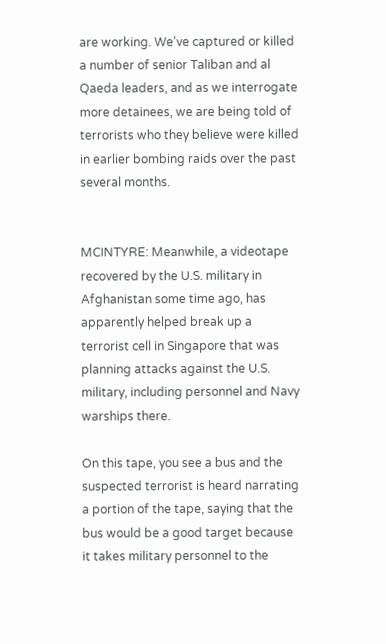are working. We've captured or killed a number of senior Taliban and al Qaeda leaders, and as we interrogate more detainees, we are being told of terrorists who they believe were killed in earlier bombing raids over the past several months.


MCINTYRE: Meanwhile, a videotape recovered by the U.S. military in Afghanistan some time ago, has apparently helped break up a terrorist cell in Singapore that was planning attacks against the U.S. military, including personnel and Navy warships there.

On this tape, you see a bus and the suspected terrorist is heard narrating a portion of the tape, saying that the bus would be a good target because it takes military personnel to the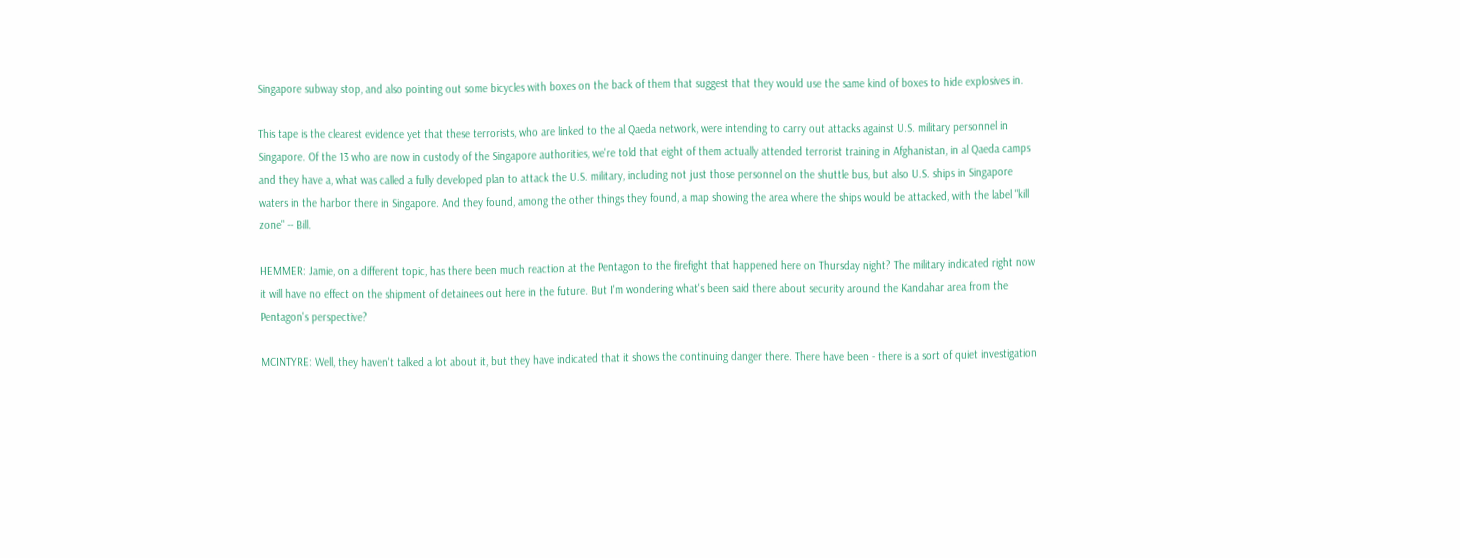Singapore subway stop, and also pointing out some bicycles with boxes on the back of them that suggest that they would use the same kind of boxes to hide explosives in.

This tape is the clearest evidence yet that these terrorists, who are linked to the al Qaeda network, were intending to carry out attacks against U.S. military personnel in Singapore. Of the 13 who are now in custody of the Singapore authorities, we're told that eight of them actually attended terrorist training in Afghanistan, in al Qaeda camps and they have a, what was called a fully developed plan to attack the U.S. military, including not just those personnel on the shuttle bus, but also U.S. ships in Singapore waters in the harbor there in Singapore. And they found, among the other things they found, a map showing the area where the ships would be attacked, with the label "kill zone" -- Bill.

HEMMER: Jamie, on a different topic, has there been much reaction at the Pentagon to the firefight that happened here on Thursday night? The military indicated right now it will have no effect on the shipment of detainees out here in the future. But I'm wondering what's been said there about security around the Kandahar area from the Pentagon's perspective?

MCINTYRE: Well, they haven't talked a lot about it, but they have indicated that it shows the continuing danger there. There have been - there is a sort of quiet investigation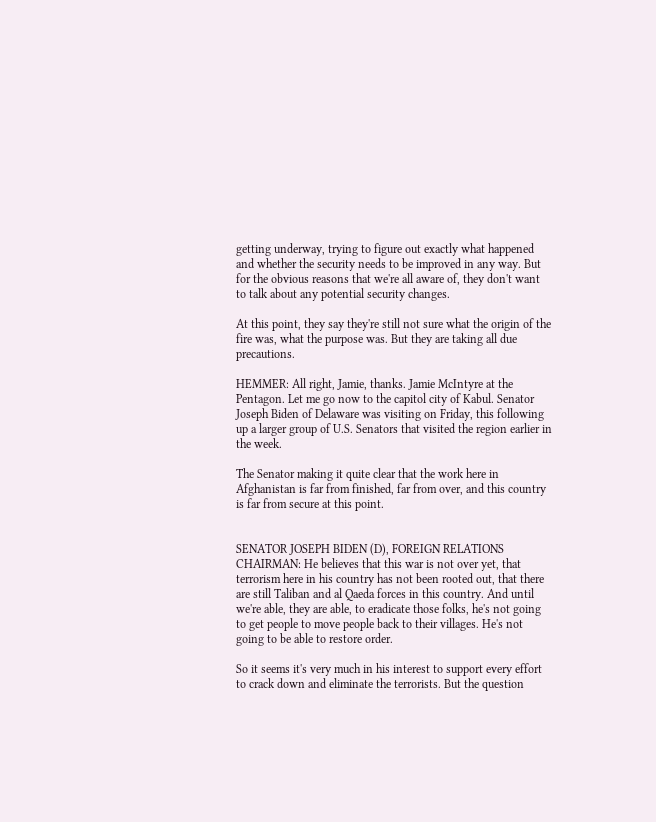getting underway, trying to figure out exactly what happened and whether the security needs to be improved in any way. But for the obvious reasons that we're all aware of, they don't want to talk about any potential security changes.

At this point, they say they're still not sure what the origin of the fire was, what the purpose was. But they are taking all due precautions.

HEMMER: All right, Jamie, thanks. Jamie McIntyre at the Pentagon. Let me go now to the capitol city of Kabul. Senator Joseph Biden of Delaware was visiting on Friday, this following up a larger group of U.S. Senators that visited the region earlier in the week.

The Senator making it quite clear that the work here in Afghanistan is far from finished, far from over, and this country is far from secure at this point.


SENATOR JOSEPH BIDEN (D), FOREIGN RELATIONS CHAIRMAN: He believes that this war is not over yet, that terrorism here in his country has not been rooted out, that there are still Taliban and al Qaeda forces in this country. And until we're able, they are able, to eradicate those folks, he's not going to get people to move people back to their villages. He's not going to be able to restore order.

So it seems it's very much in his interest to support every effort to crack down and eliminate the terrorists. But the question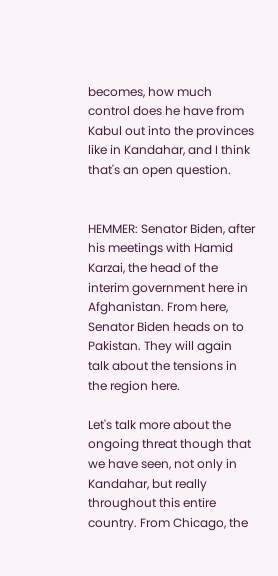becomes, how much control does he have from Kabul out into the provinces like in Kandahar, and I think that's an open question.


HEMMER: Senator Biden, after his meetings with Hamid Karzai, the head of the interim government here in Afghanistan. From here, Senator Biden heads on to Pakistan. They will again talk about the tensions in the region here.

Let's talk more about the ongoing threat though that we have seen, not only in Kandahar, but really throughout this entire country. From Chicago, the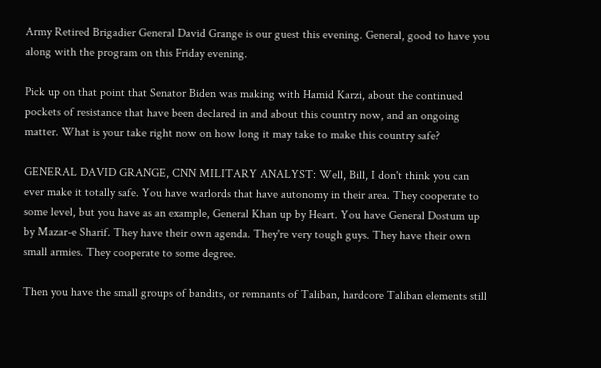Army Retired Brigadier General David Grange is our guest this evening. General, good to have you along with the program on this Friday evening.

Pick up on that point that Senator Biden was making with Hamid Karzi, about the continued pockets of resistance that have been declared in and about this country now, and an ongoing matter. What is your take right now on how long it may take to make this country safe?

GENERAL DAVID GRANGE, CNN MILITARY ANALYST: Well, Bill, I don't think you can ever make it totally safe. You have warlords that have autonomy in their area. They cooperate to some level, but you have as an example, General Khan up by Heart. You have General Dostum up by Mazar-e Sharif. They have their own agenda. They're very tough guys. They have their own small armies. They cooperate to some degree.

Then you have the small groups of bandits, or remnants of Taliban, hardcore Taliban elements still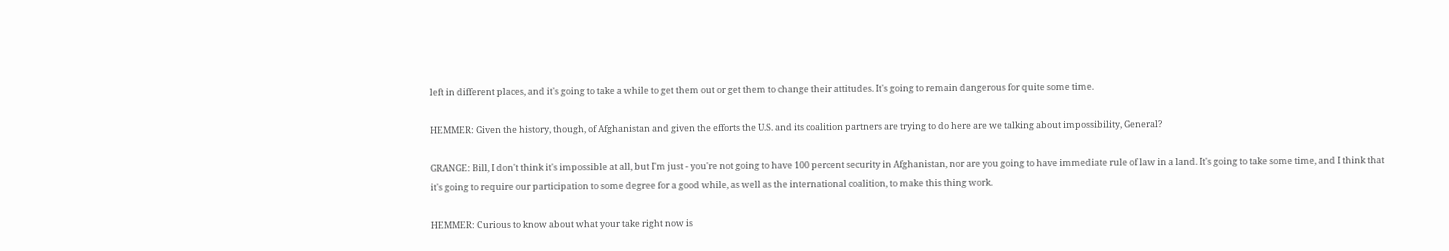left in different places, and it's going to take a while to get them out or get them to change their attitudes. It's going to remain dangerous for quite some time.

HEMMER: Given the history, though, of Afghanistan and given the efforts the U.S. and its coalition partners are trying to do here are we talking about impossibility, General?

GRANGE: Bill, I don't think it's impossible at all, but I'm just - you're not going to have 100 percent security in Afghanistan, nor are you going to have immediate rule of law in a land. It's going to take some time, and I think that it's going to require our participation to some degree for a good while, as well as the international coalition, to make this thing work.

HEMMER: Curious to know about what your take right now is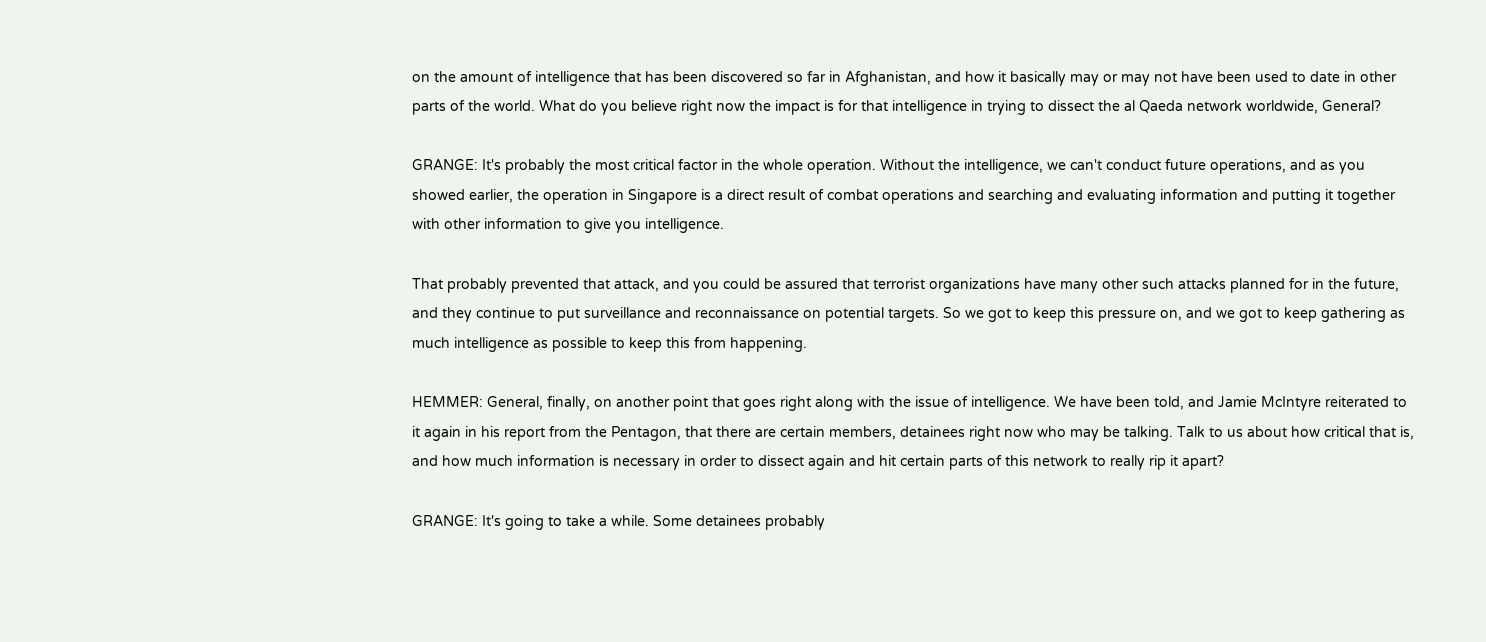on the amount of intelligence that has been discovered so far in Afghanistan, and how it basically may or may not have been used to date in other parts of the world. What do you believe right now the impact is for that intelligence in trying to dissect the al Qaeda network worldwide, General?

GRANGE: It's probably the most critical factor in the whole operation. Without the intelligence, we can't conduct future operations, and as you showed earlier, the operation in Singapore is a direct result of combat operations and searching and evaluating information and putting it together with other information to give you intelligence.

That probably prevented that attack, and you could be assured that terrorist organizations have many other such attacks planned for in the future, and they continue to put surveillance and reconnaissance on potential targets. So we got to keep this pressure on, and we got to keep gathering as much intelligence as possible to keep this from happening.

HEMMER: General, finally, on another point that goes right along with the issue of intelligence. We have been told, and Jamie McIntyre reiterated to it again in his report from the Pentagon, that there are certain members, detainees right now who may be talking. Talk to us about how critical that is, and how much information is necessary in order to dissect again and hit certain parts of this network to really rip it apart?

GRANGE: It's going to take a while. Some detainees probably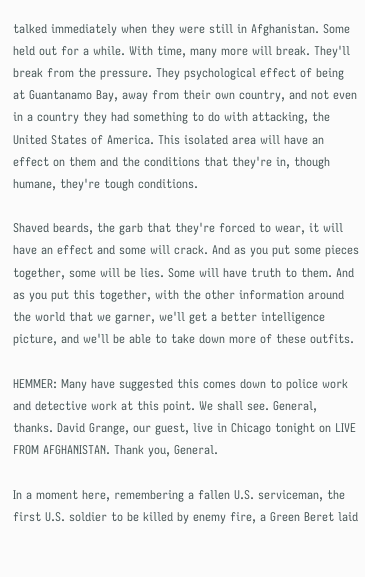talked immediately when they were still in Afghanistan. Some held out for a while. With time, many more will break. They'll break from the pressure. They psychological effect of being at Guantanamo Bay, away from their own country, and not even in a country they had something to do with attacking, the United States of America. This isolated area will have an effect on them and the conditions that they're in, though humane, they're tough conditions.

Shaved beards, the garb that they're forced to wear, it will have an effect and some will crack. And as you put some pieces together, some will be lies. Some will have truth to them. And as you put this together, with the other information around the world that we garner, we'll get a better intelligence picture, and we'll be able to take down more of these outfits.

HEMMER: Many have suggested this comes down to police work and detective work at this point. We shall see. General, thanks. David Grange, our guest, live in Chicago tonight on LIVE FROM AFGHANISTAN. Thank you, General.

In a moment here, remembering a fallen U.S. serviceman, the first U.S. soldier to be killed by enemy fire, a Green Beret laid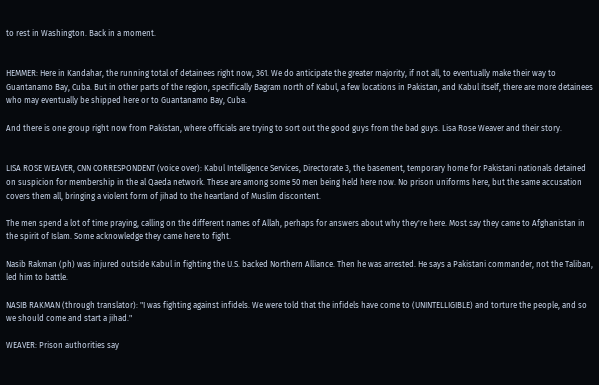to rest in Washington. Back in a moment.


HEMMER: Here in Kandahar, the running total of detainees right now, 361. We do anticipate the greater majority, if not all, to eventually make their way to Guantanamo Bay, Cuba. But in other parts of the region, specifically Bagram north of Kabul, a few locations in Pakistan, and Kabul itself, there are more detainees who may eventually be shipped here or to Guantanamo Bay, Cuba.

And there is one group right now from Pakistan, where officials are trying to sort out the good guys from the bad guys. Lisa Rose Weaver and their story.


LISA ROSE WEAVER, CNN CORRESPONDENT (voice over): Kabul Intelligence Services, Directorate 3, the basement, temporary home for Pakistani nationals detained on suspicion for membership in the al Qaeda network. These are among some 50 men being held here now. No prison uniforms here, but the same accusation covers them all, bringing a violent form of jihad to the heartland of Muslim discontent.

The men spend a lot of time praying, calling on the different names of Allah, perhaps for answers about why they're here. Most say they came to Afghanistan in the spirit of Islam. Some acknowledge they came here to fight.

Nasib Rakman (ph) was injured outside Kabul in fighting the U.S. backed Northern Alliance. Then he was arrested. He says a Pakistani commander, not the Taliban, led him to battle.

NASIB RAKMAN (through translator): "I was fighting against infidels. We were told that the infidels have come to (UNINTELLIGIBLE) and torture the people, and so we should come and start a jihad."

WEAVER: Prison authorities say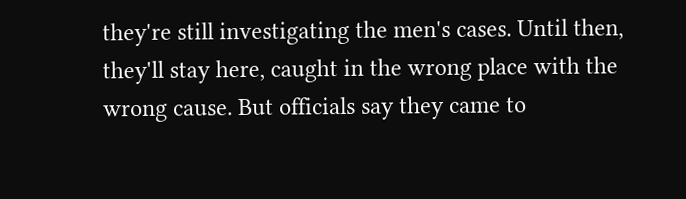they're still investigating the men's cases. Until then, they'll stay here, caught in the wrong place with the wrong cause. But officials say they came to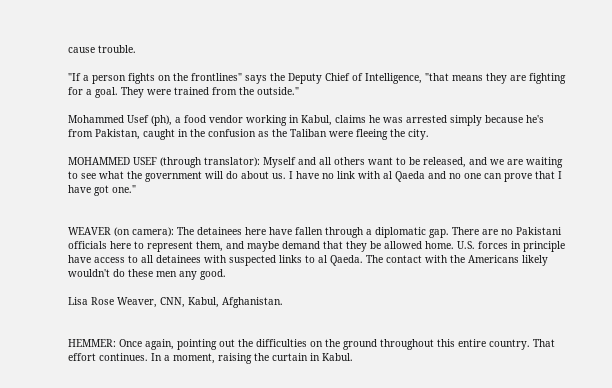cause trouble.

"If a person fights on the frontlines" says the Deputy Chief of Intelligence, "that means they are fighting for a goal. They were trained from the outside."

Mohammed Usef (ph), a food vendor working in Kabul, claims he was arrested simply because he's from Pakistan, caught in the confusion as the Taliban were fleeing the city.

MOHAMMED USEF (through translator): Myself and all others want to be released, and we are waiting to see what the government will do about us. I have no link with al Qaeda and no one can prove that I have got one."


WEAVER (on camera): The detainees here have fallen through a diplomatic gap. There are no Pakistani officials here to represent them, and maybe demand that they be allowed home. U.S. forces in principle have access to all detainees with suspected links to al Qaeda. The contact with the Americans likely wouldn't do these men any good.

Lisa Rose Weaver, CNN, Kabul, Afghanistan.


HEMMER: Once again, pointing out the difficulties on the ground throughout this entire country. That effort continues. In a moment, raising the curtain in Kabul.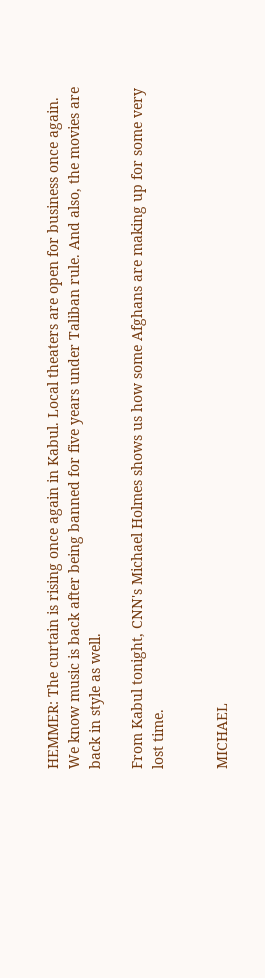HEMMER: The curtain is rising once again in Kabul. Local theaters are open for business once again. We know music is back after being banned for five years under Taliban rule. And also, the movies are back in style as well.

From Kabul tonight, CNN's Michael Holmes shows us how some Afghans are making up for some very lost time.


MICHAEL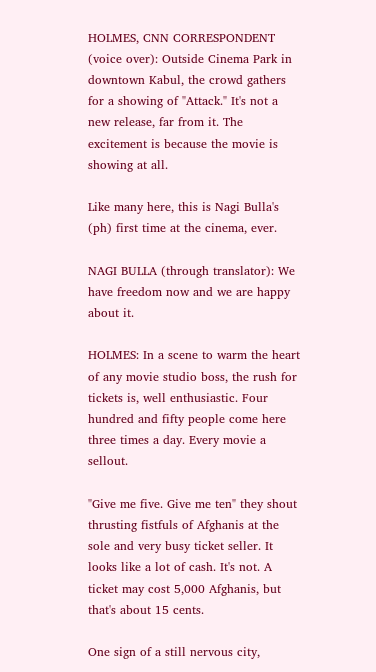HOLMES, CNN CORRESPONDENT (voice over): Outside Cinema Park in downtown Kabul, the crowd gathers for a showing of "Attack." It's not a new release, far from it. The excitement is because the movie is showing at all.

Like many here, this is Nagi Bulla's (ph) first time at the cinema, ever.

NAGI BULLA (through translator): We have freedom now and we are happy about it.

HOLMES: In a scene to warm the heart of any movie studio boss, the rush for tickets is, well enthusiastic. Four hundred and fifty people come here three times a day. Every movie a sellout.

"Give me five. Give me ten" they shout thrusting fistfuls of Afghanis at the sole and very busy ticket seller. It looks like a lot of cash. It's not. A ticket may cost 5,000 Afghanis, but that's about 15 cents.

One sign of a still nervous city,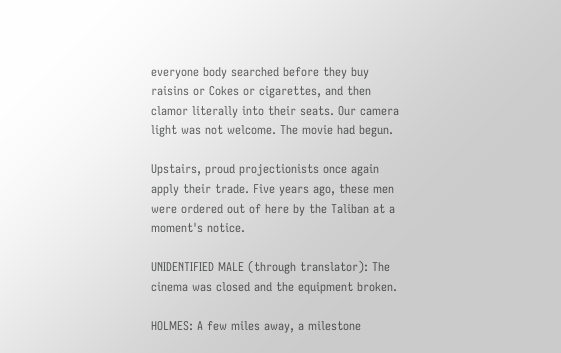everyone body searched before they buy raisins or Cokes or cigarettes, and then clamor literally into their seats. Our camera light was not welcome. The movie had begun.

Upstairs, proud projectionists once again apply their trade. Five years ago, these men were ordered out of here by the Taliban at a moment's notice.

UNIDENTIFIED MALE (through translator): The cinema was closed and the equipment broken.

HOLMES: A few miles away, a milestone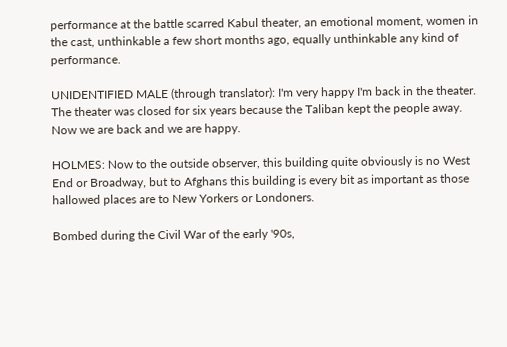performance at the battle scarred Kabul theater, an emotional moment, women in the cast, unthinkable a few short months ago, equally unthinkable any kind of performance.

UNIDENTIFIED MALE (through translator): I'm very happy I'm back in the theater. The theater was closed for six years because the Taliban kept the people away. Now we are back and we are happy.

HOLMES: Now to the outside observer, this building quite obviously is no West End or Broadway, but to Afghans this building is every bit as important as those hallowed places are to New Yorkers or Londoners.

Bombed during the Civil War of the early '90s,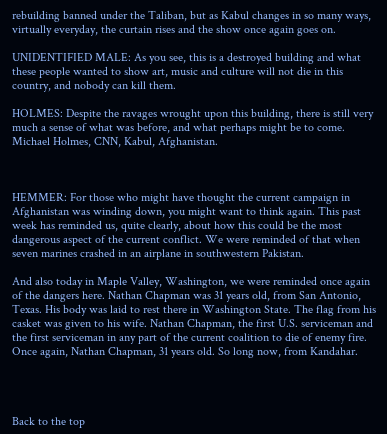rebuilding banned under the Taliban, but as Kabul changes in so many ways, virtually everyday, the curtain rises and the show once again goes on.

UNIDENTIFIED MALE: As you see, this is a destroyed building and what these people wanted to show art, music and culture will not die in this country, and nobody can kill them.

HOLMES: Despite the ravages wrought upon this building, there is still very much a sense of what was before, and what perhaps might be to come. Michael Holmes, CNN, Kabul, Afghanistan.



HEMMER: For those who might have thought the current campaign in Afghanistan was winding down, you might want to think again. This past week has reminded us, quite clearly, about how this could be the most dangerous aspect of the current conflict. We were reminded of that when seven marines crashed in an airplane in southwestern Pakistan.

And also today in Maple Valley, Washington, we were reminded once again of the dangers here. Nathan Chapman was 31 years old, from San Antonio, Texas. His body was laid to rest there in Washington State. The flag from his casket was given to his wife. Nathan Chapman, the first U.S. serviceman and the first serviceman in any part of the current coalition to die of enemy fire. Once again, Nathan Chapman, 31 years old. So long now, from Kandahar.




Back to the top